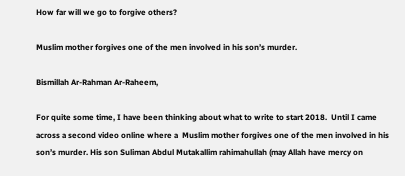How far will we go to forgive others?

Muslim mother forgives one of the men involved in his son’s murder.

Bismillah Ar-Rahman Ar-Raheem,

For quite some time, I have been thinking about what to write to start 2018.  Until I came across a second video online where a  Muslim mother forgives one of the men involved in his son’s murder. His son Suliman Abdul Mutakallim rahimahullah (may Allah have mercy on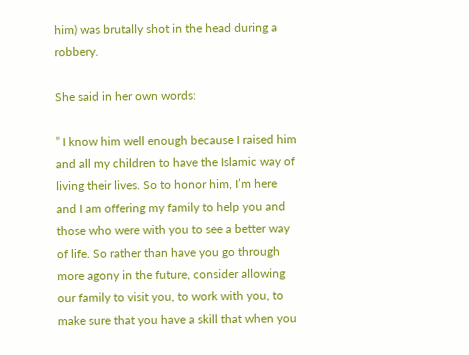him) was brutally shot in the head during a robbery.

She said in her own words:

” I know him well enough because I raised him and all my children to have the Islamic way of living their lives. So to honor him, I’m here and I am offering my family to help you and those who were with you to see a better way of life. So rather than have you go through more agony in the future, consider allowing our family to visit you, to work with you, to make sure that you have a skill that when you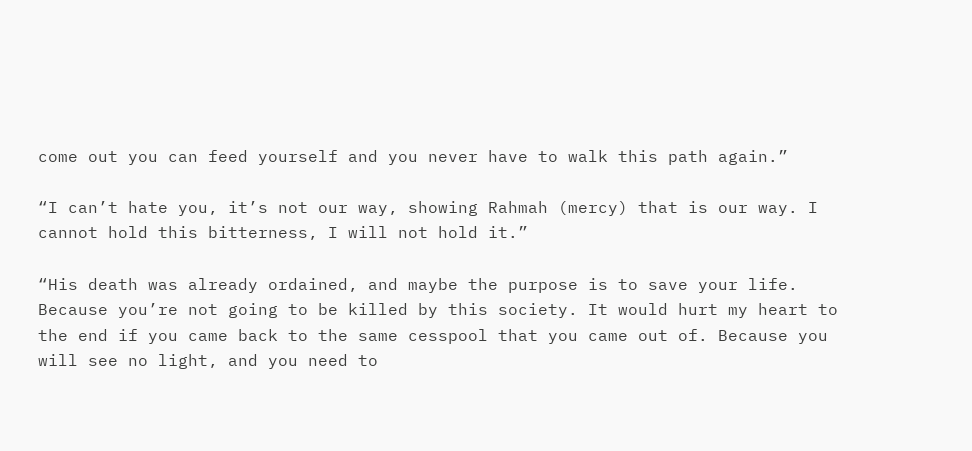come out you can feed yourself and you never have to walk this path again.”

“I can’t hate you, it’s not our way, showing Rahmah (mercy) that is our way. I cannot hold this bitterness, I will not hold it.”

“His death was already ordained, and maybe the purpose is to save your life. Because you’re not going to be killed by this society. It would hurt my heart to the end if you came back to the same cesspool that you came out of. Because you will see no light, and you need to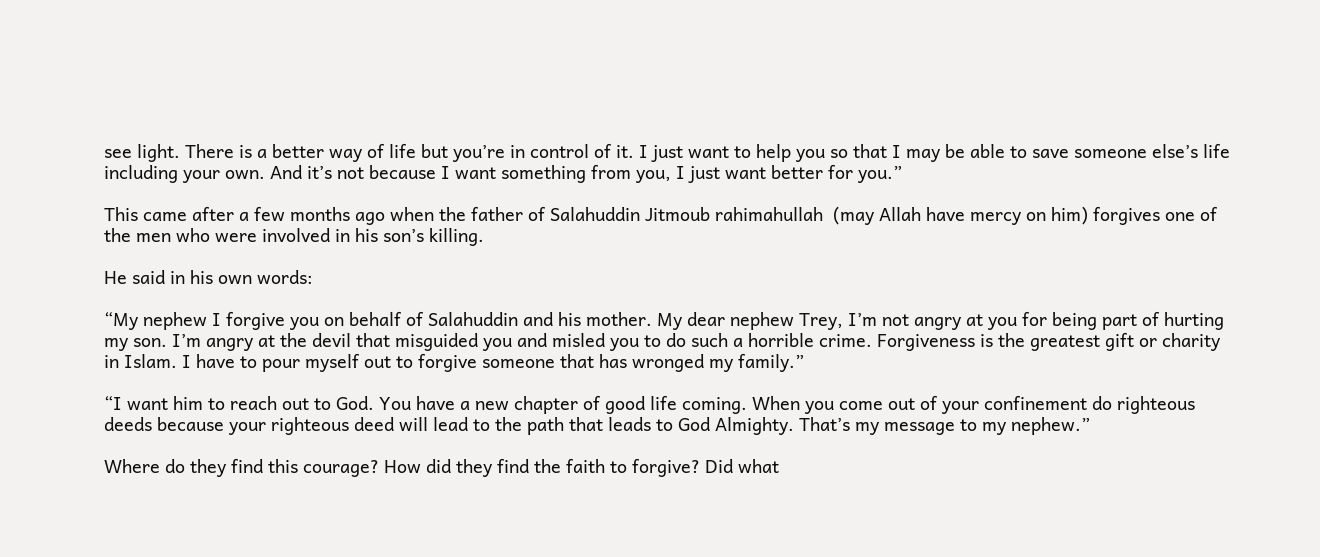see light. There is a better way of life but you’re in control of it. I just want to help you so that I may be able to save someone else’s life including your own. And it’s not because I want something from you, I just want better for you.”

This came after a few months ago when the father of Salahuddin Jitmoub rahimahullah  (may Allah have mercy on him) forgives one of the men who were involved in his son’s killing.

He said in his own words:

“My nephew I forgive you on behalf of Salahuddin and his mother. My dear nephew Trey, I’m not angry at you for being part of hurting my son. I’m angry at the devil that misguided you and misled you to do such a horrible crime. Forgiveness is the greatest gift or charity in Islam. I have to pour myself out to forgive someone that has wronged my family.”

“I want him to reach out to God. You have a new chapter of good life coming. When you come out of your confinement do righteous deeds because your righteous deed will lead to the path that leads to God Almighty. That’s my message to my nephew.”

Where do they find this courage? How did they find the faith to forgive? Did what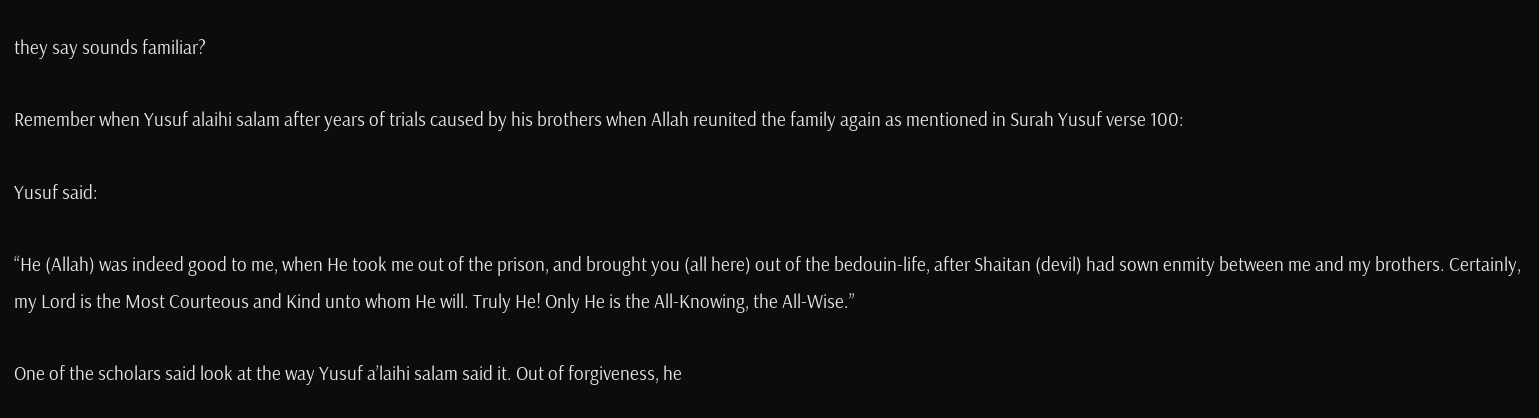they say sounds familiar?

Remember when Yusuf alaihi salam after years of trials caused by his brothers when Allah reunited the family again as mentioned in Surah Yusuf verse 100:

Yusuf said:

“He (Allah) was indeed good to me, when He took me out of the prison, and brought you (all here) out of the bedouin-life, after Shaitan (devil) had sown enmity between me and my brothers. Certainly, my Lord is the Most Courteous and Kind unto whom He will. Truly He! Only He is the All-Knowing, the All-Wise.”

One of the scholars said look at the way Yusuf a’laihi salam said it. Out of forgiveness, he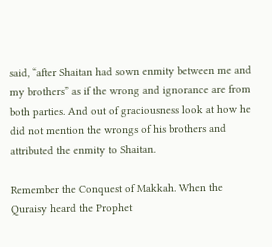said, “after Shaitan had sown enmity between me and my brothers” as if the wrong and ignorance are from both parties. And out of graciousness look at how he did not mention the wrongs of his brothers and attributed the enmity to Shaitan.

Remember the Conquest of Makkah. When the Quraisy heard the Prophet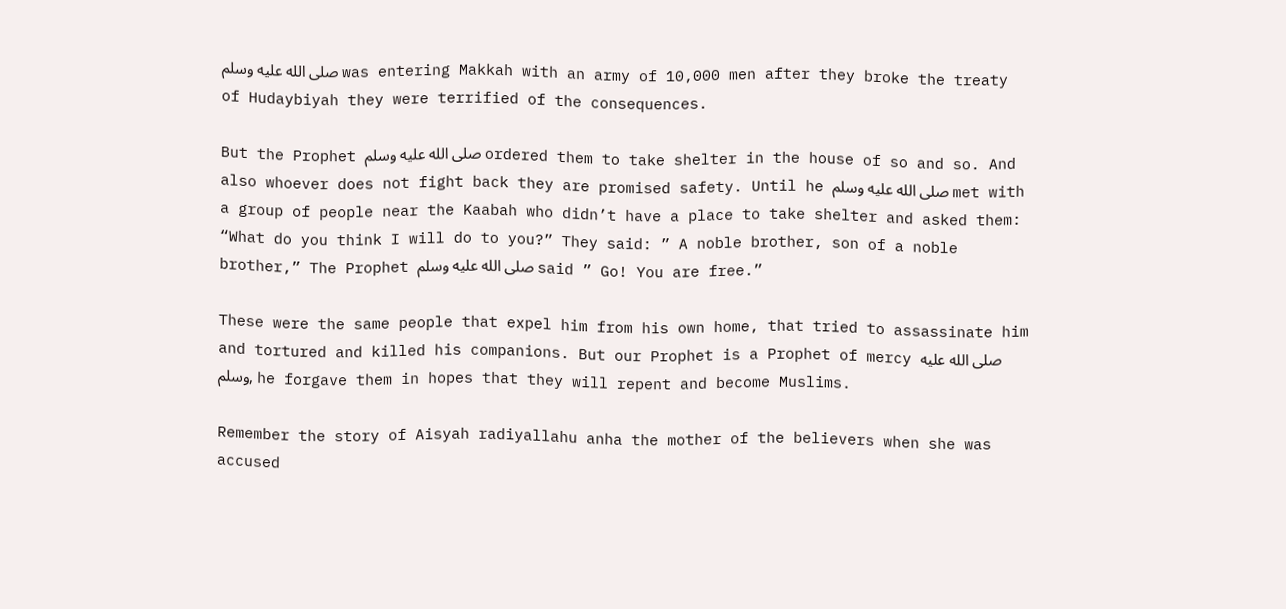صلى الله عليه وسلم was entering Makkah with an army of 10,000 men after they broke the treaty of Hudaybiyah they were terrified of the consequences.

But the Prophet صلى الله عليه وسلم ordered them to take shelter in the house of so and so. And also whoever does not fight back they are promised safety. Until he صلى الله عليه وسلم met with a group of people near the Kaabah who didn’t have a place to take shelter and asked them: “What do you think I will do to you?” They said: ” A noble brother, son of a noble brother,” The Prophet صلى الله عليه وسلم said ” Go! You are free.”

These were the same people that expel him from his own home, that tried to assassinate him and tortured and killed his companions. But our Prophet is a Prophet of mercy صلى الله عليه وسلم, he forgave them in hopes that they will repent and become Muslims.

Remember the story of Aisyah radiyallahu anha the mother of the believers when she was accused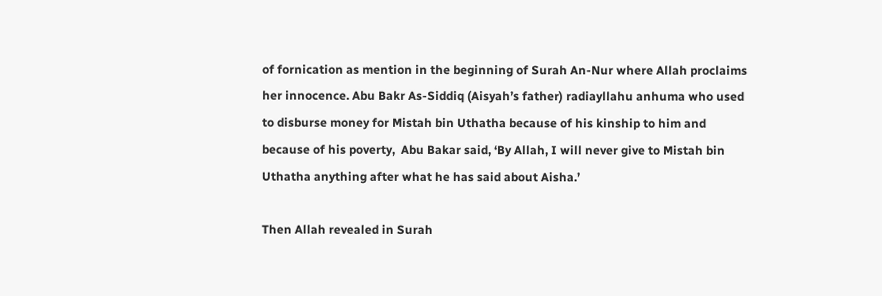of fornication as mention in the beginning of Surah An-Nur where Allah proclaims her innocence. Abu Bakr As-Siddiq (Aisyah’s father) radiayllahu anhuma who used to disburse money for Mistah bin Uthatha because of his kinship to him and because of his poverty,  Abu Bakar said, ‘By Allah, I will never give to Mistah bin Uthatha anything after what he has said about Aisha.’

Then Allah revealed in Surah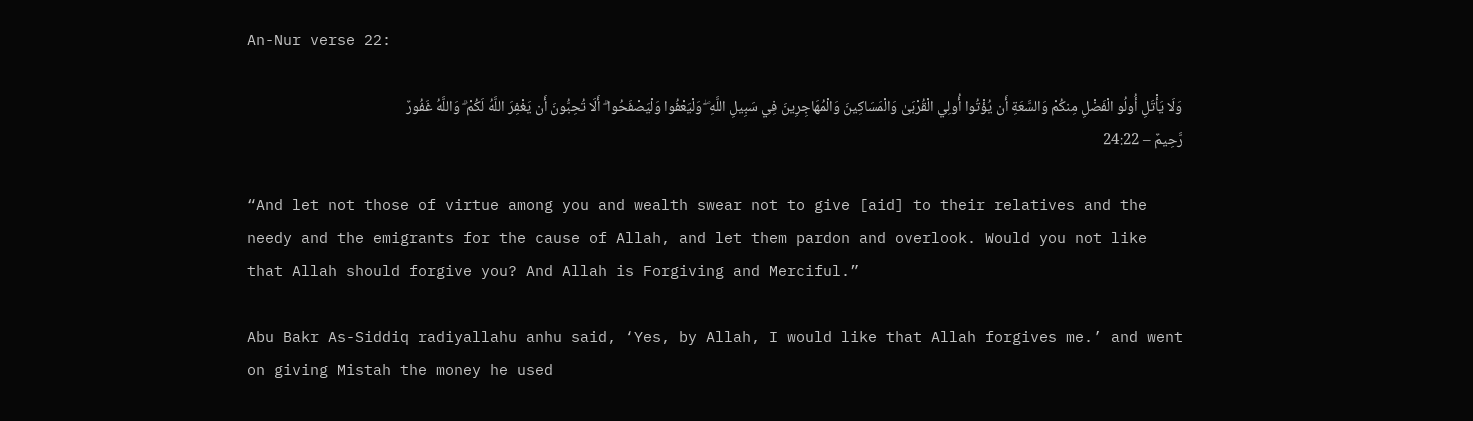An-Nur verse 22:

وَلَا يَأْتَلِ أُولُو الْفَضْلِ مِنكُمْ وَالسَّعَةِ أَن يُؤْتُوا أُولِي الْقُرْبَىٰ وَالْمَسَاكِينَ وَالْمُهَاجِرِينَ فِي سَبِيلِ اللَّهِ ۖ وَلْيَعْفُوا وَلْيَصْفَحُوا ۗ أَلَا تُحِبُّونَ أَن يَغْفِرَ اللَّهُ لَكُمْ ۗ وَاللَّهُ غَفُورٌ رَّحِيمٌ – 24:22

“And let not those of virtue among you and wealth swear not to give [aid] to their relatives and the needy and the emigrants for the cause of Allah, and let them pardon and overlook. Would you not like that Allah should forgive you? And Allah is Forgiving and Merciful.”

Abu Bakr As-Siddiq radiyallahu anhu said, ‘Yes, by Allah, I would like that Allah forgives me.’ and went on giving Mistah the money he used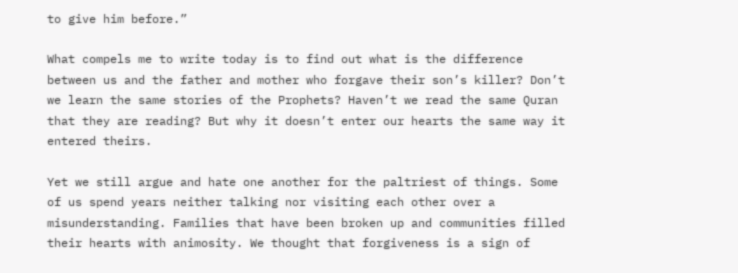to give him before.”

What compels me to write today is to find out what is the difference between us and the father and mother who forgave their son’s killer? Don’t we learn the same stories of the Prophets? Haven’t we read the same Quran that they are reading? But why it doesn’t enter our hearts the same way it entered theirs.

Yet we still argue and hate one another for the paltriest of things. Some of us spend years neither talking nor visiting each other over a misunderstanding. Families that have been broken up and communities filled their hearts with animosity. We thought that forgiveness is a sign of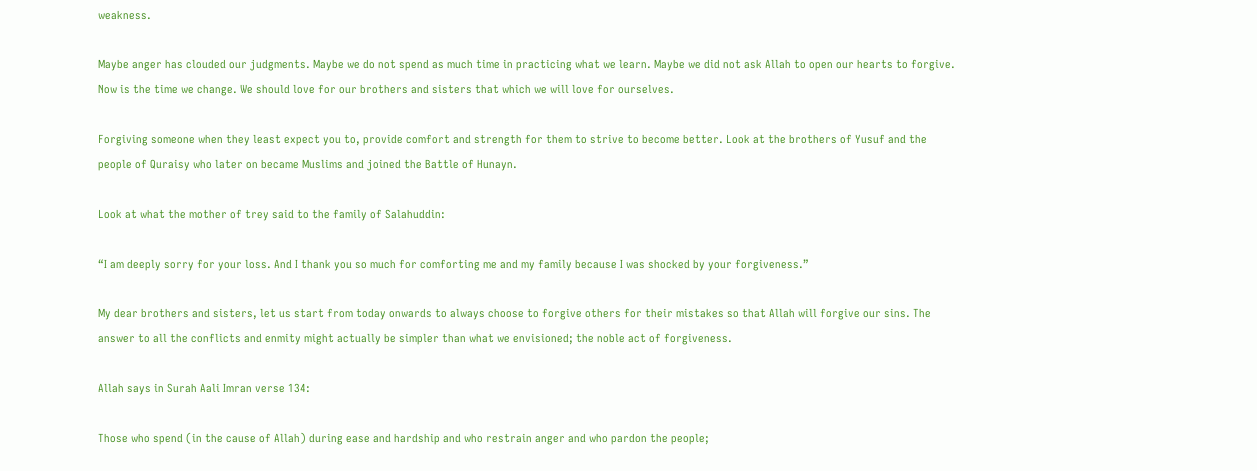weakness.

Maybe anger has clouded our judgments. Maybe we do not spend as much time in practicing what we learn. Maybe we did not ask Allah to open our hearts to forgive. Now is the time we change. We should love for our brothers and sisters that which we will love for ourselves.

Forgiving someone when they least expect you to, provide comfort and strength for them to strive to become better. Look at the brothers of Yusuf and the people of Quraisy who later on became Muslims and joined the Battle of Hunayn.

Look at what the mother of trey said to the family of Salahuddin:

“I am deeply sorry for your loss. And I thank you so much for comforting me and my family because I was shocked by your forgiveness.”

My dear brothers and sisters, let us start from today onwards to always choose to forgive others for their mistakes so that Allah will forgive our sins. The answer to all the conflicts and enmity might actually be simpler than what we envisioned; the noble act of forgiveness.

Allah says in Surah Aali Imran verse 134:

Those who spend (in the cause of Allah) during ease and hardship and who restrain anger and who pardon the people;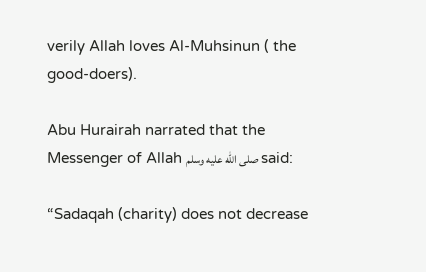verily Allah loves Al-Muhsinun ( the good-doers).

Abu Hurairah narrated that the Messenger of Allah صلى الله عليه وسلم said:

“Sadaqah (charity) does not decrease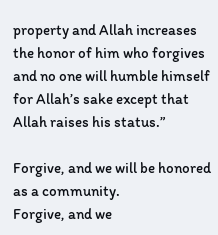property and Allah increases the honor of him who forgives and no one will humble himself for Allah’s sake except that Allah raises his status.”

Forgive, and we will be honored as a community.
Forgive, and we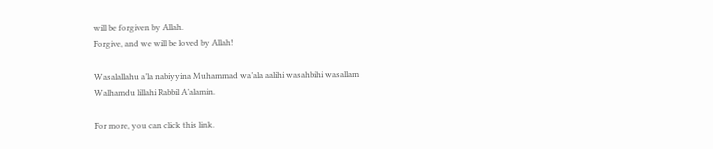will be forgiven by Allah.
Forgive, and we will be loved by Allah!

Wasalallahu a’la nabiyyina Muhammad wa’ala aalihi wasahbihi wasallam
Walhamdu lillahi Rabbil A’alamin.

For more, you can click this link.